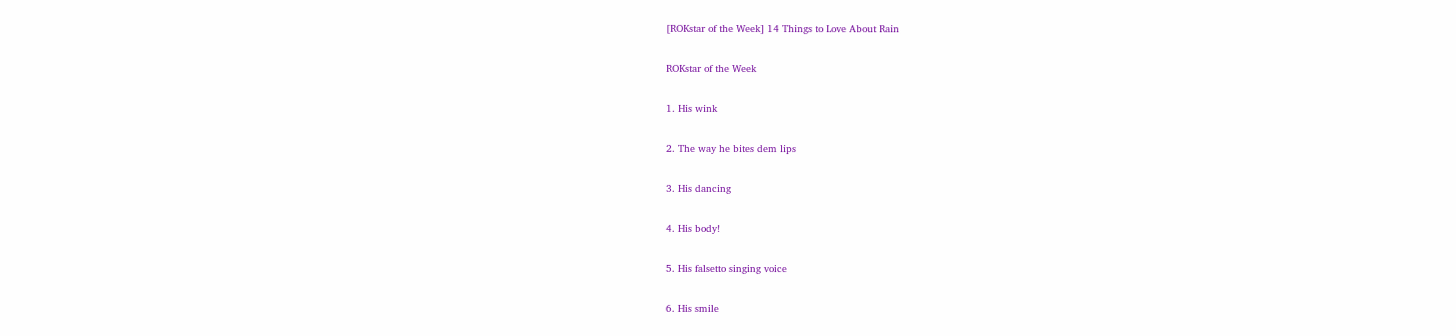[ROKstar of the Week] 14 Things to Love About Rain

ROKstar of the Week

1. His wink

2. The way he bites dem lips

3. His dancing

4. His body!

5. His falsetto singing voice

6. His smile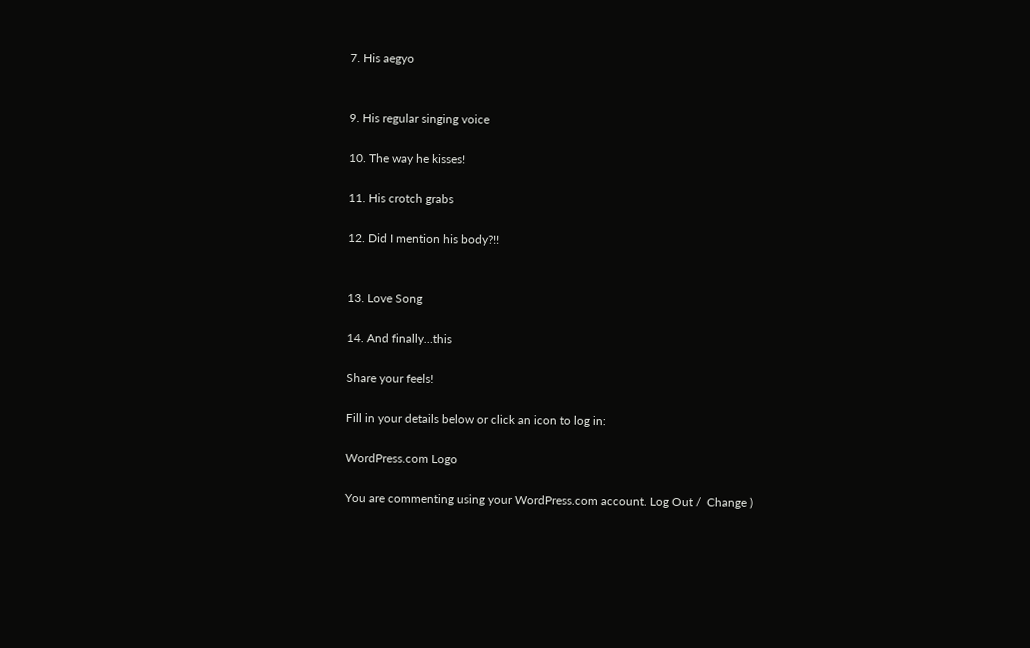7. His aegyo


9. His regular singing voice

10. The way he kisses!

11. His crotch grabs

12. Did I mention his body?!!


13. Love Song

14. And finally…this

Share your feels!

Fill in your details below or click an icon to log in:

WordPress.com Logo

You are commenting using your WordPress.com account. Log Out /  Change )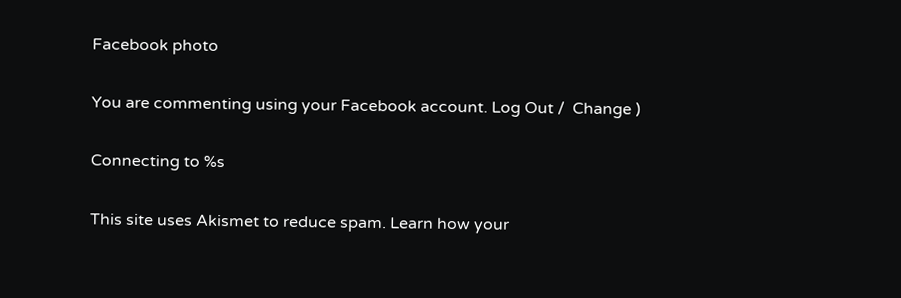Facebook photo

You are commenting using your Facebook account. Log Out /  Change )

Connecting to %s

This site uses Akismet to reduce spam. Learn how your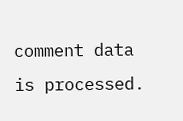comment data is processed.